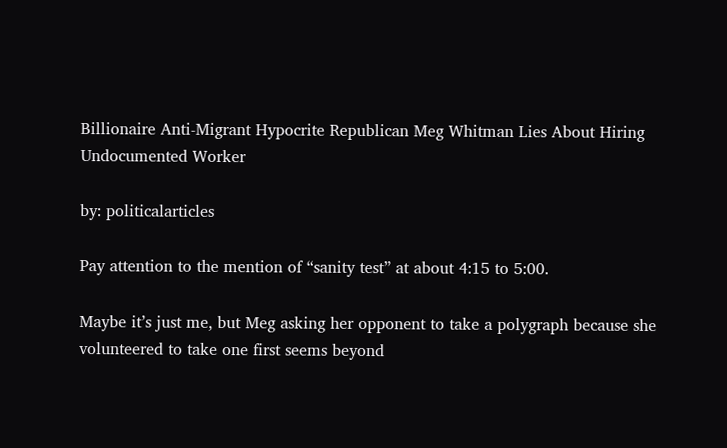Billionaire Anti-Migrant Hypocrite Republican Meg Whitman Lies About Hiring Undocumented Worker

by: politicalarticles

Pay attention to the mention of “sanity test” at about 4:15 to 5:00.

Maybe it’s just me, but Meg asking her opponent to take a polygraph because she volunteered to take one first seems beyond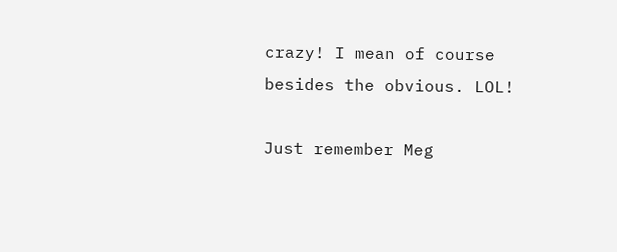crazy! I mean of course besides the obvious. LOL!

Just remember Meg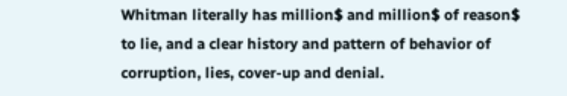Whitman literally has million$ and million$ of reason$ to lie, and a clear history and pattern of behavior of corruption, lies, cover-up and denial.